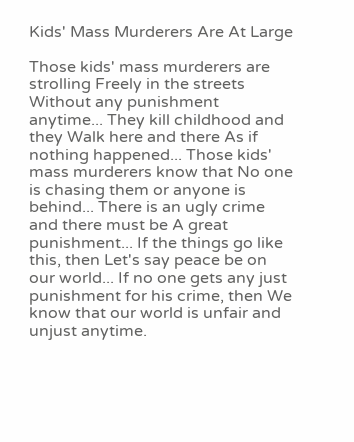Kids' Mass Murderers Are At Large

Those kids' mass murderers are strolling Freely in the streets Without any punishment anytime... They kill childhood and they Walk here and there As if nothing happened... Those kids' mass murderers know that No one is chasing them or anyone is behind... There is an ugly crime and there must be A great punishment... If the things go like this, then Let's say peace be on our world... If no one gets any just punishment for his crime, then We know that our world is unfair and unjust anytime.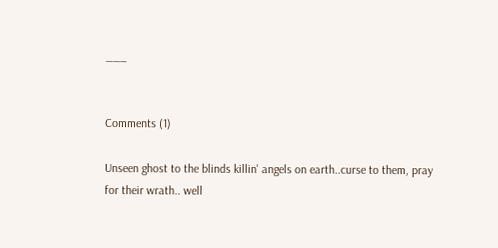___


Comments (1)

Unseen ghost to the blinds killin' angels on earth..curse to them, pray for their wrath.. well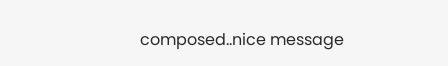composed..nice message